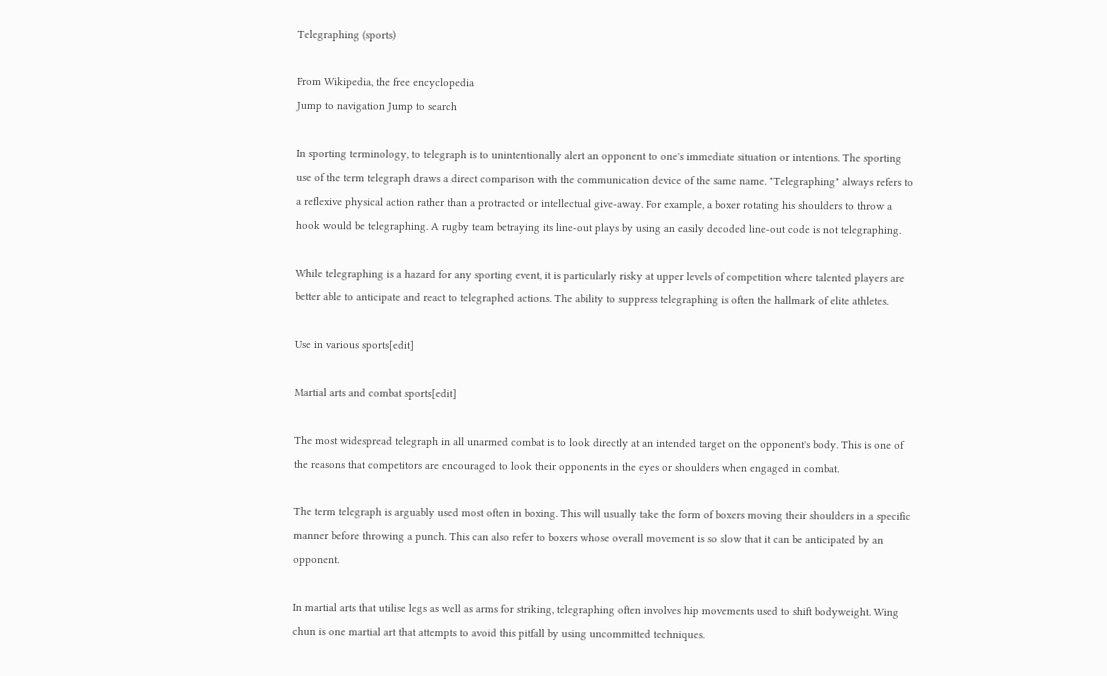Telegraphing (sports)

From Wikipedia, the free encyclopedia
Jump to navigation Jump to search

In sporting terminology, to telegraph is to unintentionally alert an opponent to one's immediate situation or intentions. The sporting use of the term telegraph draws a direct comparison with the communication device of the same name. "Telegraphing" always refers to a reflexive physical action rather than a protracted or intellectual give-away. For example, a boxer rotating his shoulders to throw a hook would be telegraphing. A rugby team betraying its line-out plays by using an easily decoded line-out code is not telegraphing.

While telegraphing is a hazard for any sporting event, it is particularly risky at upper levels of competition where talented players are better able to anticipate and react to telegraphed actions. The ability to suppress telegraphing is often the hallmark of elite athletes.

Use in various sports[edit]

Martial arts and combat sports[edit]

The most widespread telegraph in all unarmed combat is to look directly at an intended target on the opponent's body. This is one of the reasons that competitors are encouraged to look their opponents in the eyes or shoulders when engaged in combat.

The term telegraph is arguably used most often in boxing. This will usually take the form of boxers moving their shoulders in a specific manner before throwing a punch. This can also refer to boxers whose overall movement is so slow that it can be anticipated by an opponent.

In martial arts that utilise legs as well as arms for striking, telegraphing often involves hip movements used to shift bodyweight. Wing chun is one martial art that attempts to avoid this pitfall by using uncommitted techniques.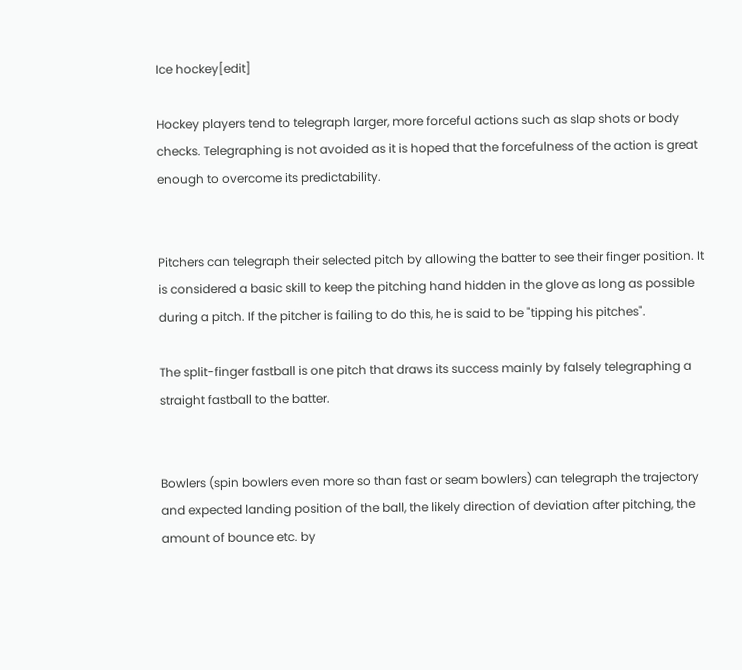Ice hockey[edit]

Hockey players tend to telegraph larger, more forceful actions such as slap shots or body checks. Telegraphing is not avoided as it is hoped that the forcefulness of the action is great enough to overcome its predictability.


Pitchers can telegraph their selected pitch by allowing the batter to see their finger position. It is considered a basic skill to keep the pitching hand hidden in the glove as long as possible during a pitch. If the pitcher is failing to do this, he is said to be "tipping his pitches".

The split-finger fastball is one pitch that draws its success mainly by falsely telegraphing a straight fastball to the batter.


Bowlers (spin bowlers even more so than fast or seam bowlers) can telegraph the trajectory and expected landing position of the ball, the likely direction of deviation after pitching, the amount of bounce etc. by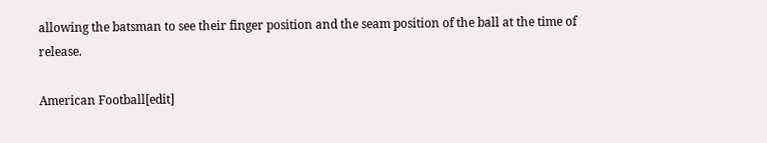allowing the batsman to see their finger position and the seam position of the ball at the time of release.

American Football[edit]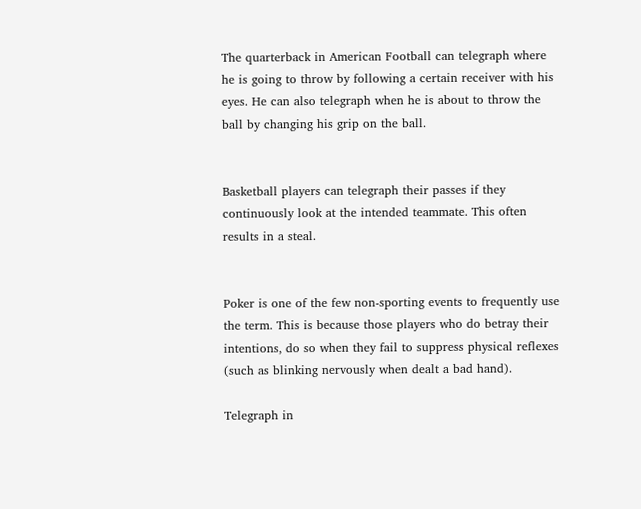The quarterback in American Football can telegraph where he is going to throw by following a certain receiver with his eyes. He can also telegraph when he is about to throw the ball by changing his grip on the ball.


Basketball players can telegraph their passes if they continuously look at the intended teammate. This often results in a steal.


Poker is one of the few non-sporting events to frequently use the term. This is because those players who do betray their intentions, do so when they fail to suppress physical reflexes (such as blinking nervously when dealt a bad hand).

Telegraph in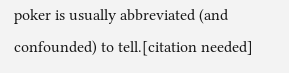poker is usually abbreviated (and confounded) to tell.[citation needed]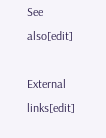See also[edit]

External links[edit]